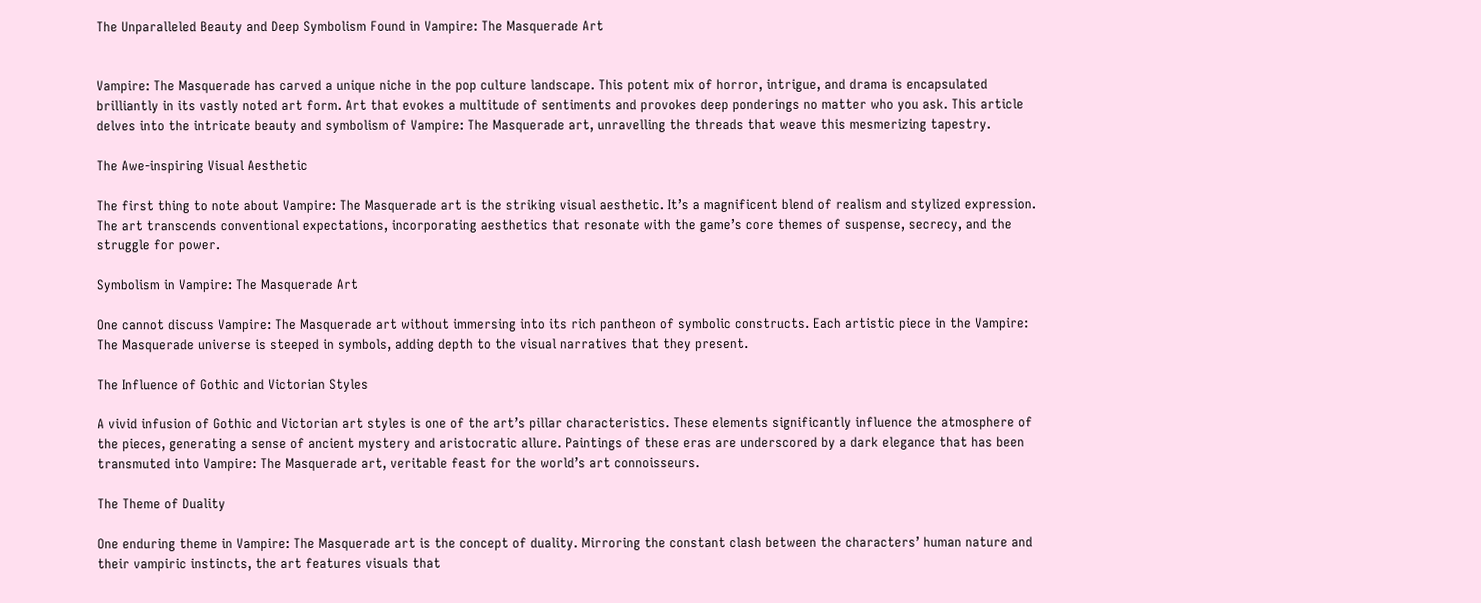The Unparalleled Beauty and Deep Symbolism Found in Vampire: The Masquerade Art


Vampire: The Masquerade has carved a unique niche in the pop culture landscape. This potent mix of horror, intrigue, and drama is encapsulated brilliantly in its vastly noted art form. Art that evokes a multitude of sentiments and provokes deep ponderings no matter who you ask. This article delves into the intricate beauty and symbolism of Vampire: The Masquerade art, unravelling the threads that weave this mesmerizing tapestry.

The Awe-inspiring Visual Aesthetic

The first thing to note about Vampire: The Masquerade art is the striking visual aesthetic. It’s a magnificent blend of realism and stylized expression. The art transcends conventional expectations, incorporating aesthetics that resonate with the game’s core themes of suspense, secrecy, and the struggle for power.

Symbolism in Vampire: The Masquerade Art

One cannot discuss Vampire: The Masquerade art without immersing into its rich pantheon of symbolic constructs. Each artistic piece in the Vampire: The Masquerade universe is steeped in symbols, adding depth to the visual narratives that they present.

The Influence of Gothic and Victorian Styles

A vivid infusion of Gothic and Victorian art styles is one of the art’s pillar characteristics. These elements significantly influence the atmosphere of the pieces, generating a sense of ancient mystery and aristocratic allure. Paintings of these eras are underscored by a dark elegance that has been transmuted into Vampire: The Masquerade art, veritable feast for the world’s art connoisseurs.

The Theme of Duality

One enduring theme in Vampire: The Masquerade art is the concept of duality. Mirroring the constant clash between the characters’ human nature and their vampiric instincts, the art features visuals that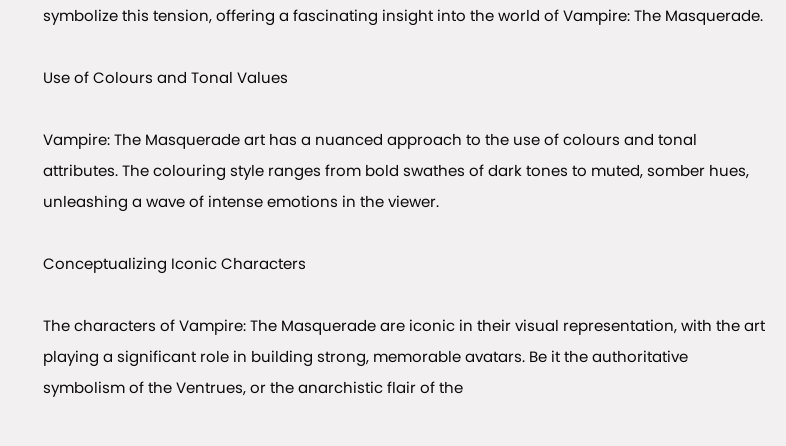symbolize this tension, offering a fascinating insight into the world of Vampire: The Masquerade.

Use of Colours and Tonal Values

Vampire: The Masquerade art has a nuanced approach to the use of colours and tonal attributes. The colouring style ranges from bold swathes of dark tones to muted, somber hues, unleashing a wave of intense emotions in the viewer.

Conceptualizing Iconic Characters

The characters of Vampire: The Masquerade are iconic in their visual representation, with the art playing a significant role in building strong, memorable avatars. Be it the authoritative symbolism of the Ventrues, or the anarchistic flair of the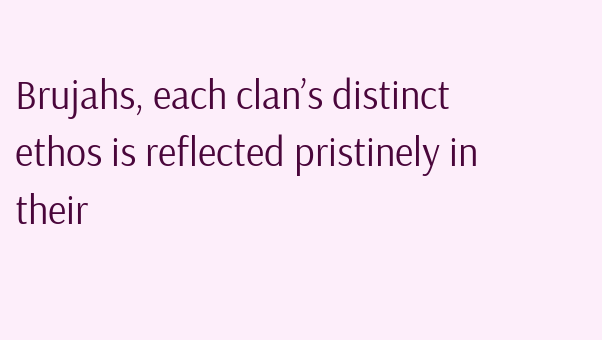Brujahs, each clan’s distinct ethos is reflected pristinely in their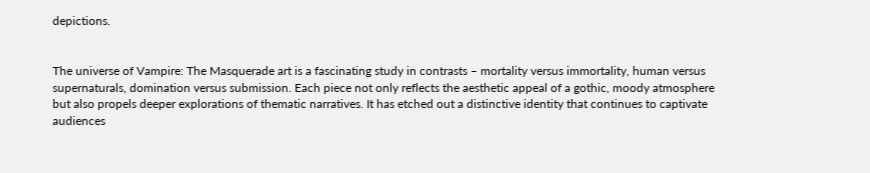depictions.


The universe of Vampire: The Masquerade art is a fascinating study in contrasts – mortality versus immortality, human versus supernaturals, domination versus submission. Each piece not only reflects the aesthetic appeal of a gothic, moody atmosphere but also propels deeper explorations of thematic narratives. It has etched out a distinctive identity that continues to captivate audiences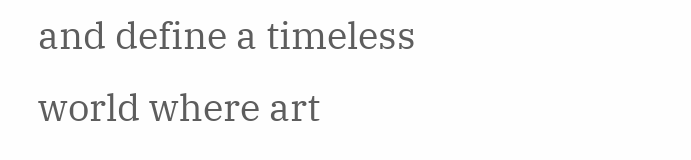and define a timeless world where art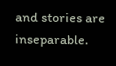and stories are inseparable.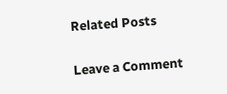Related Posts

Leave a Comment